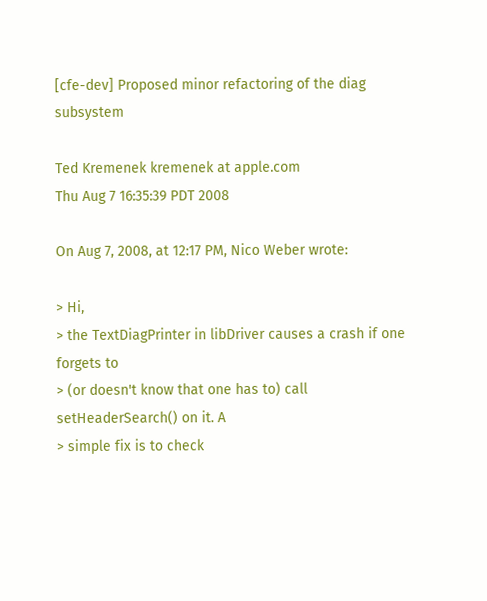[cfe-dev] Proposed minor refactoring of the diag subsystem

Ted Kremenek kremenek at apple.com
Thu Aug 7 16:35:39 PDT 2008

On Aug 7, 2008, at 12:17 PM, Nico Weber wrote:

> Hi,
> the TextDiagPrinter in libDriver causes a crash if one forgets to
> (or doesn't know that one has to) call setHeaderSearch() on it. A
> simple fix is to check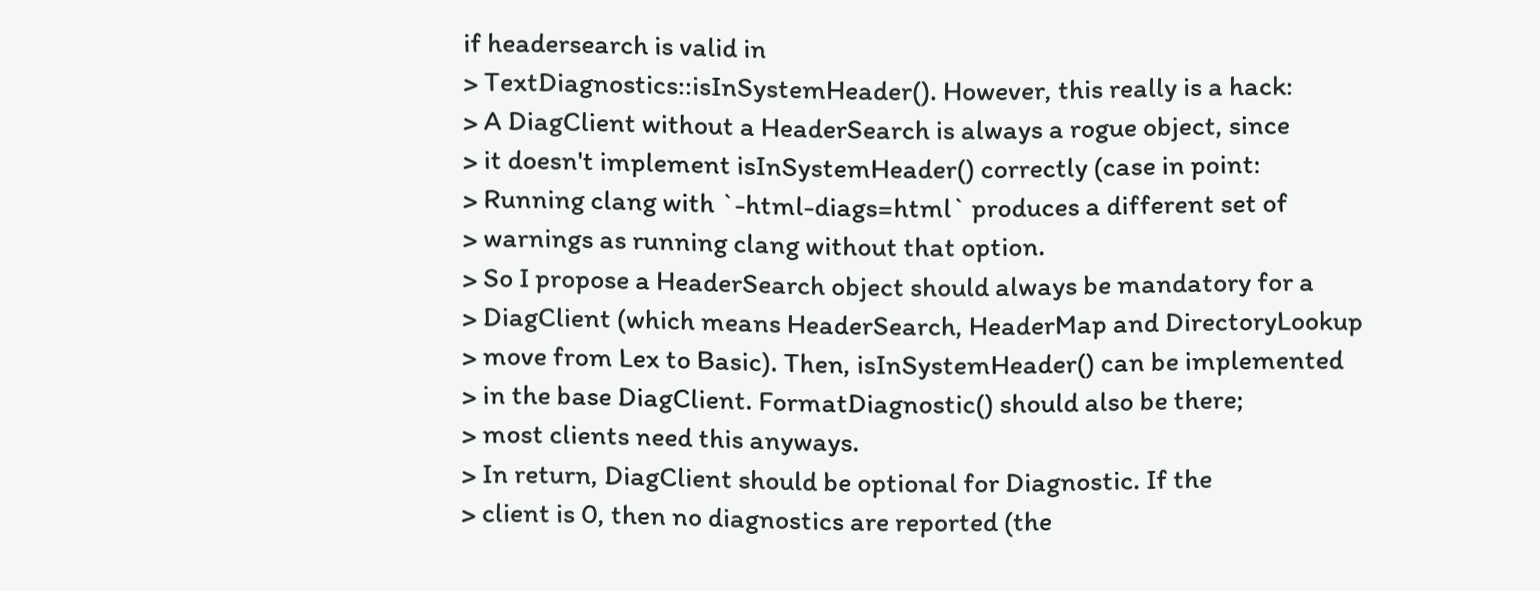if headersearch is valid in
> TextDiagnostics::isInSystemHeader(). However, this really is a hack:
> A DiagClient without a HeaderSearch is always a rogue object, since
> it doesn't implement isInSystemHeader() correctly (case in point:
> Running clang with `-html-diags=html` produces a different set of
> warnings as running clang without that option.
> So I propose a HeaderSearch object should always be mandatory for a
> DiagClient (which means HeaderSearch, HeaderMap and DirectoryLookup
> move from Lex to Basic). Then, isInSystemHeader() can be implemented
> in the base DiagClient. FormatDiagnostic() should also be there;
> most clients need this anyways.
> In return, DiagClient should be optional for Diagnostic. If the
> client is 0, then no diagnostics are reported (the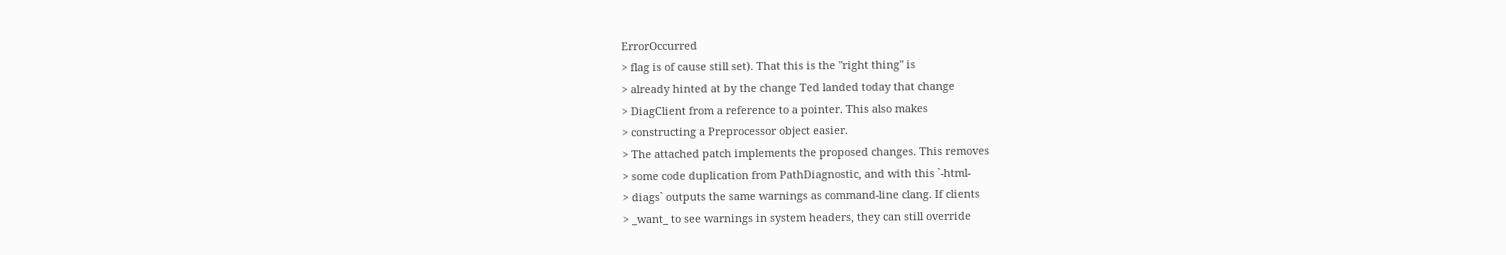ErrorOccurred
> flag is of cause still set). That this is the "right thing" is
> already hinted at by the change Ted landed today that change
> DiagClient from a reference to a pointer. This also makes
> constructing a Preprocessor object easier.
> The attached patch implements the proposed changes. This removes
> some code duplication from PathDiagnostic, and with this `-html-
> diags` outputs the same warnings as command-line clang. If clients
> _want_ to see warnings in system headers, they can still override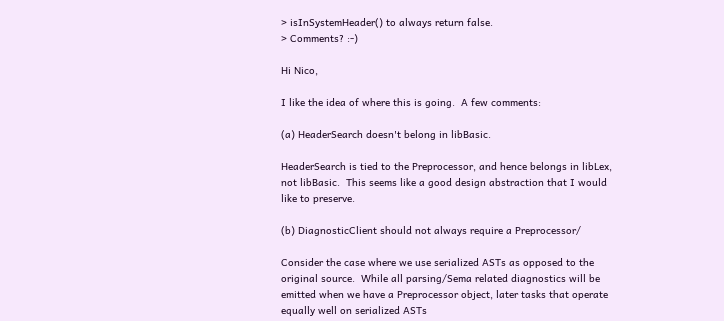> isInSystemHeader() to always return false.
> Comments? :-)

Hi Nico,

I like the idea of where this is going.  A few comments:

(a) HeaderSearch doesn't belong in libBasic.

HeaderSearch is tied to the Preprocessor, and hence belongs in libLex,
not libBasic.  This seems like a good design abstraction that I would
like to preserve.

(b) DiagnosticClient should not always require a Preprocessor/

Consider the case where we use serialized ASTs as opposed to the
original source.  While all parsing/Sema related diagnostics will be
emitted when we have a Preprocessor object, later tasks that operate
equally well on serialized ASTs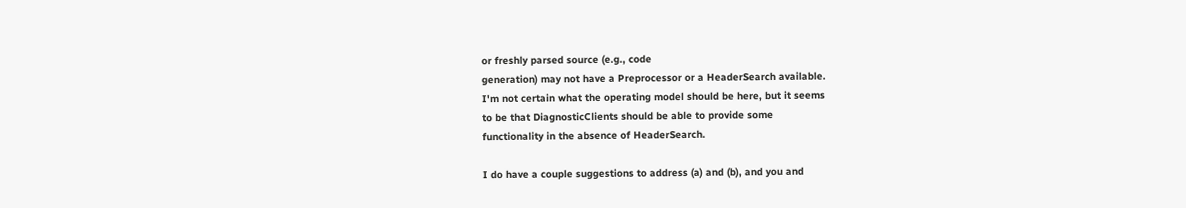or freshly parsed source (e.g., code
generation) may not have a Preprocessor or a HeaderSearch available.
I'm not certain what the operating model should be here, but it seems
to be that DiagnosticClients should be able to provide some
functionality in the absence of HeaderSearch.

I do have a couple suggestions to address (a) and (b), and you and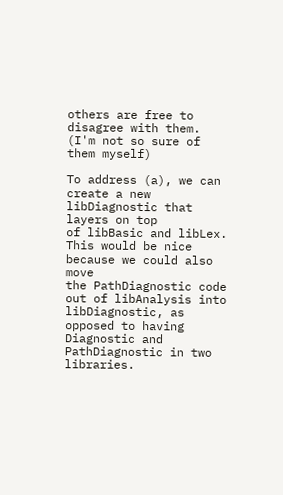others are free to disagree with them. (I'm not so sure of them myself)

To address (a), we can create a new libDiagnostic that layers on top
of libBasic and libLex.  This would be nice because we could also move
the PathDiagnostic code out of libAnalysis into libDiagnostic, as
opposed to having Diagnostic and PathDiagnostic in two libraries.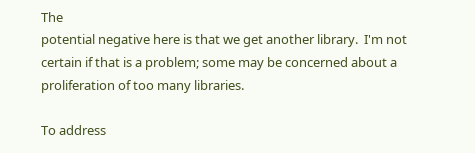The
potential negative here is that we get another library.  I'm not
certain if that is a problem; some may be concerned about a
proliferation of too many libraries.

To address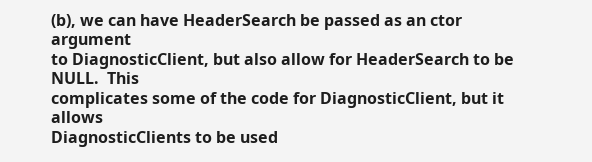(b), we can have HeaderSearch be passed as an ctor argument
to DiagnosticClient, but also allow for HeaderSearch to be NULL.  This
complicates some of the code for DiagnosticClient, but it allows
DiagnosticClients to be used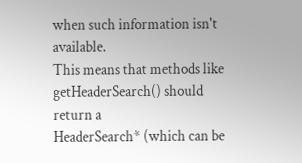when such information isn't available.
This means that methods like getHeaderSearch() should return a
HeaderSearch* (which can be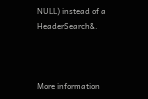NULL) instead of a HeaderSearch&.



More information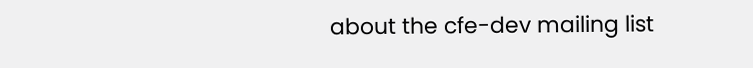about the cfe-dev mailing list